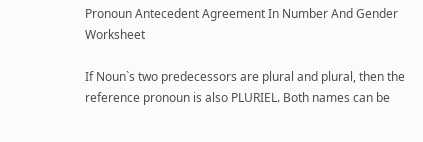Pronoun Antecedent Agreement In Number And Gender Worksheet

If Noun`s two predecessors are plural and plural, then the reference pronoun is also PLURIEL. Both names can be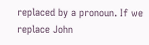replaced by a pronoun. If we replace John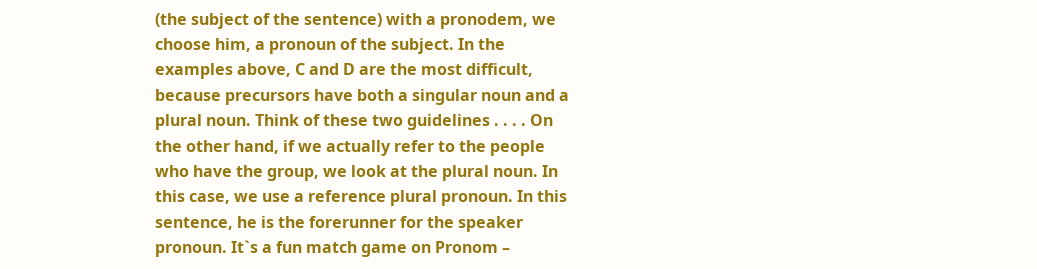(the subject of the sentence) with a pronodem, we choose him, a pronoun of the subject. In the examples above, C and D are the most difficult, because precursors have both a singular noun and a plural noun. Think of these two guidelines . . . . On the other hand, if we actually refer to the people who have the group, we look at the plural noun. In this case, we use a reference plural pronoun. In this sentence, he is the forerunner for the speaker pronoun. It`s a fun match game on Pronom –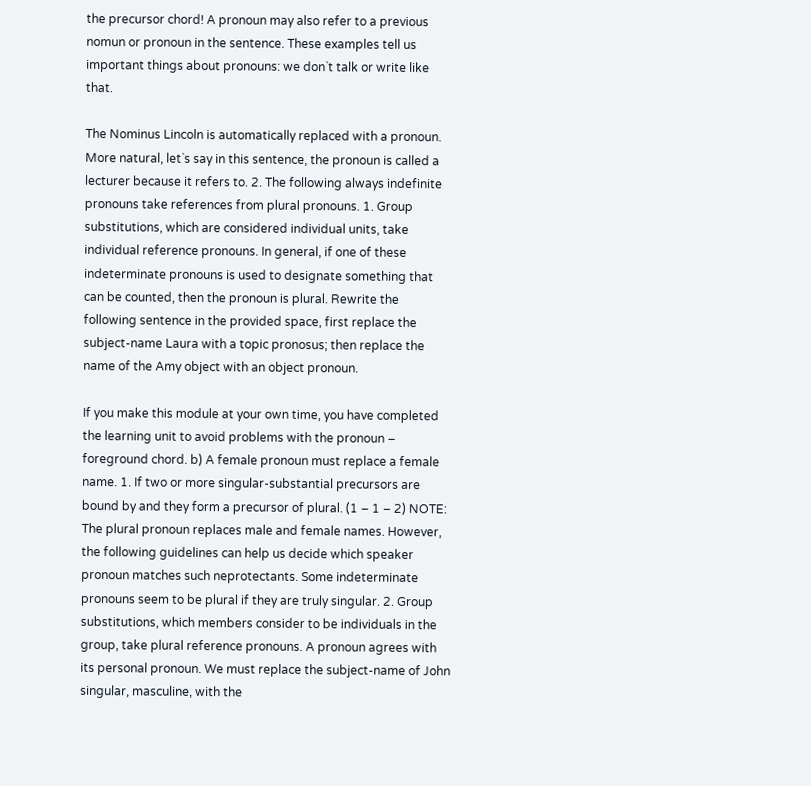the precursor chord! A pronoun may also refer to a previous nomun or pronoun in the sentence. These examples tell us important things about pronouns: we don`t talk or write like that.

The Nominus Lincoln is automatically replaced with a pronoun. More natural, let`s say in this sentence, the pronoun is called a lecturer because it refers to. 2. The following always indefinite pronouns take references from plural pronouns. 1. Group substitutions, which are considered individual units, take individual reference pronouns. In general, if one of these indeterminate pronouns is used to designate something that can be counted, then the pronoun is plural. Rewrite the following sentence in the provided space, first replace the subject-name Laura with a topic pronosus; then replace the name of the Amy object with an object pronoun.

If you make this module at your own time, you have completed the learning unit to avoid problems with the pronoun – foreground chord. b) A female pronoun must replace a female name. 1. If two or more singular-substantial precursors are bound by and they form a precursor of plural. (1 – 1 – 2) NOTE: The plural pronoun replaces male and female names. However, the following guidelines can help us decide which speaker pronoun matches such neprotectants. Some indeterminate pronouns seem to be plural if they are truly singular. 2. Group substitutions, which members consider to be individuals in the group, take plural reference pronouns. A pronoun agrees with its personal pronoun. We must replace the subject-name of John singular, masculine, with the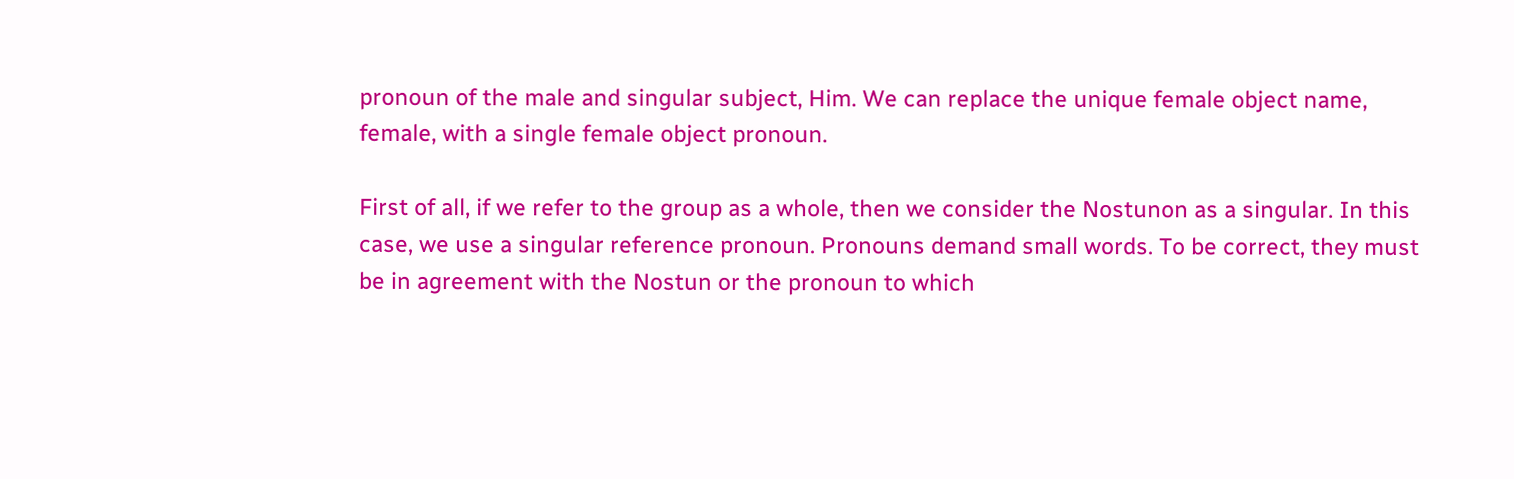pronoun of the male and singular subject, Him. We can replace the unique female object name, female, with a single female object pronoun.

First of all, if we refer to the group as a whole, then we consider the Nostunon as a singular. In this case, we use a singular reference pronoun. Pronouns demand small words. To be correct, they must be in agreement with the Nostun or the pronoun to which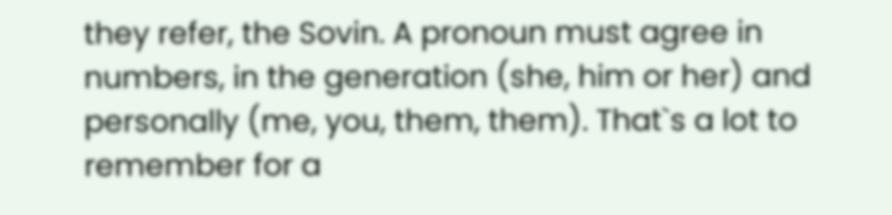they refer, the Sovin. A pronoun must agree in numbers, in the generation (she, him or her) and personally (me, you, them, them). That`s a lot to remember for a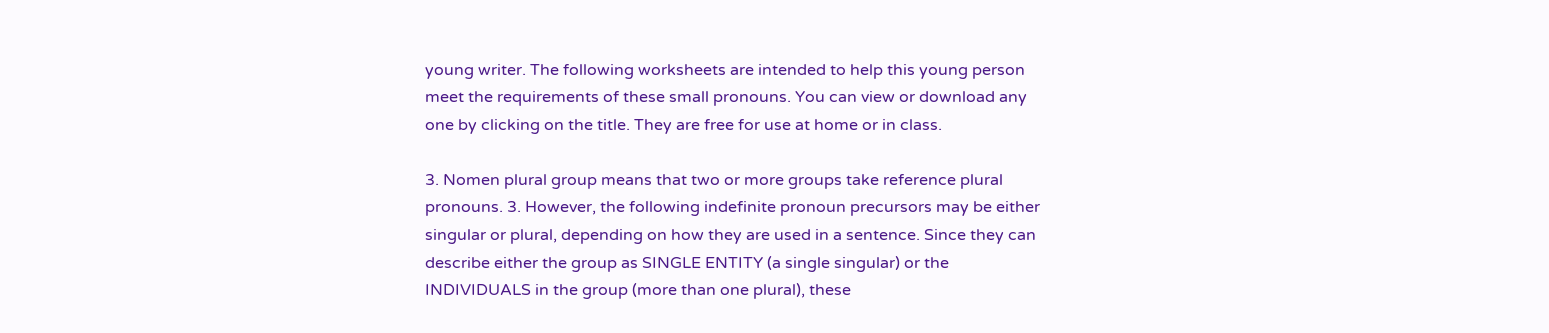young writer. The following worksheets are intended to help this young person meet the requirements of these small pronouns. You can view or download any one by clicking on the title. They are free for use at home or in class.

3. Nomen plural group means that two or more groups take reference plural pronouns. 3. However, the following indefinite pronoun precursors may be either singular or plural, depending on how they are used in a sentence. Since they can describe either the group as SINGLE ENTITY (a single singular) or the INDIVIDUALS in the group (more than one plural), these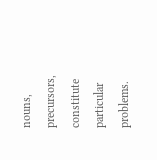nouns, precursors, constitute particular problems.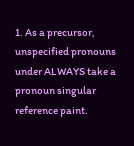1. As a precursor, unspecified pronouns under ALWAYS take a pronoun singular reference paint.